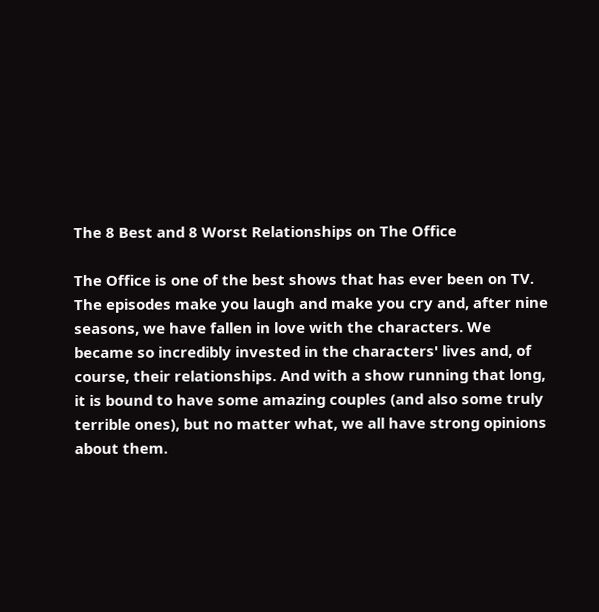The 8 Best and 8 Worst Relationships on The Office

The Office is one of the best shows that has ever been on TV. The episodes make you laugh and make you cry and, after nine seasons, we have fallen in love with the characters. We became so incredibly invested in the characters' lives and, of course, their relationships. And with a show running that long, it is bound to have some amazing couples (and also some truly terrible ones), but no matter what, we all have strong opinions about them.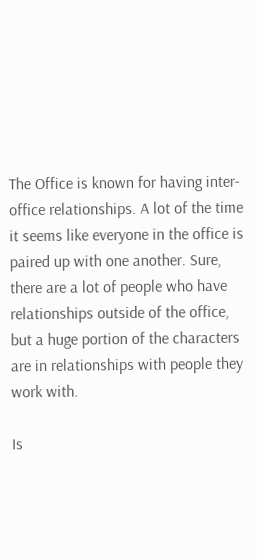The Office is known for having inter-office relationships. A lot of the time it seems like everyone in the office is paired up with one another. Sure, there are a lot of people who have relationships outside of the office, but a huge portion of the characters are in relationships with people they work with.

Is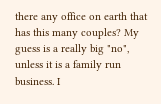there any office on earth that has this many couples? My guess is a really big "no", unless it is a family run business. I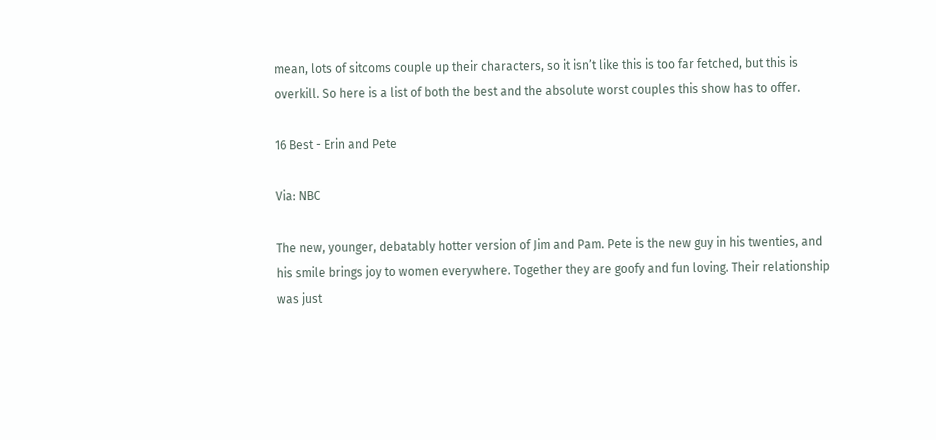mean, lots of sitcoms couple up their characters, so it isn’t like this is too far fetched, but this is overkill. So here is a list of both the best and the absolute worst couples this show has to offer.

16 Best - Erin and Pete

Via: NBC

The new, younger, debatably hotter version of Jim and Pam. Pete is the new guy in his twenties, and his smile brings joy to women everywhere. Together they are goofy and fun loving. Their relationship was just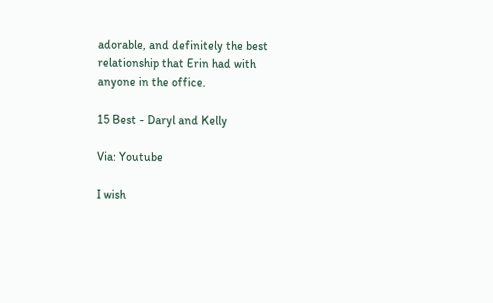adorable, and definitely the best relationship that Erin had with anyone in the office.

15 Best - Daryl and Kelly

Via: Youtube

I wish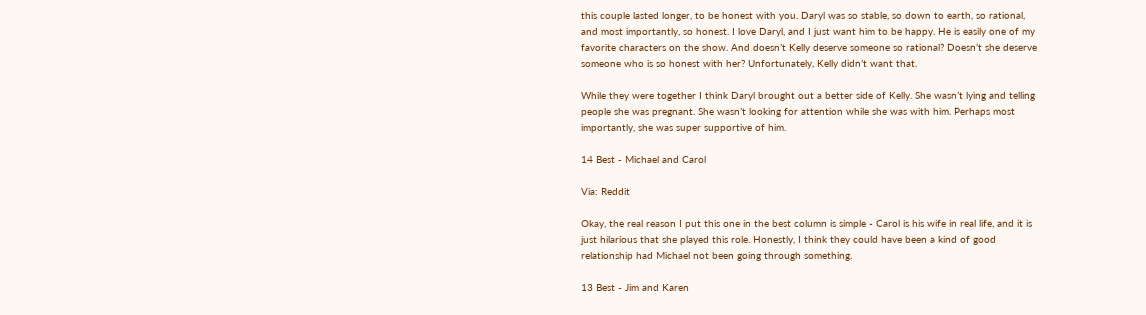this couple lasted longer, to be honest with you. Daryl was so stable, so down to earth, so rational, and most importantly, so honest. I love Daryl, and I just want him to be happy. He is easily one of my favorite characters on the show. And doesn’t Kelly deserve someone so rational? Doesn’t she deserve someone who is so honest with her? Unfortunately, Kelly didn’t want that.

While they were together I think Daryl brought out a better side of Kelly. She wasn’t lying and telling people she was pregnant. She wasn’t looking for attention while she was with him. Perhaps most importantly, she was super supportive of him.

14 Best - Michael and Carol

Via: Reddit

Okay, the real reason I put this one in the best column is simple - Carol is his wife in real life, and it is just hilarious that she played this role. Honestly, I think they could have been a kind of good relationship had Michael not been going through something.

13 Best - Jim and Karen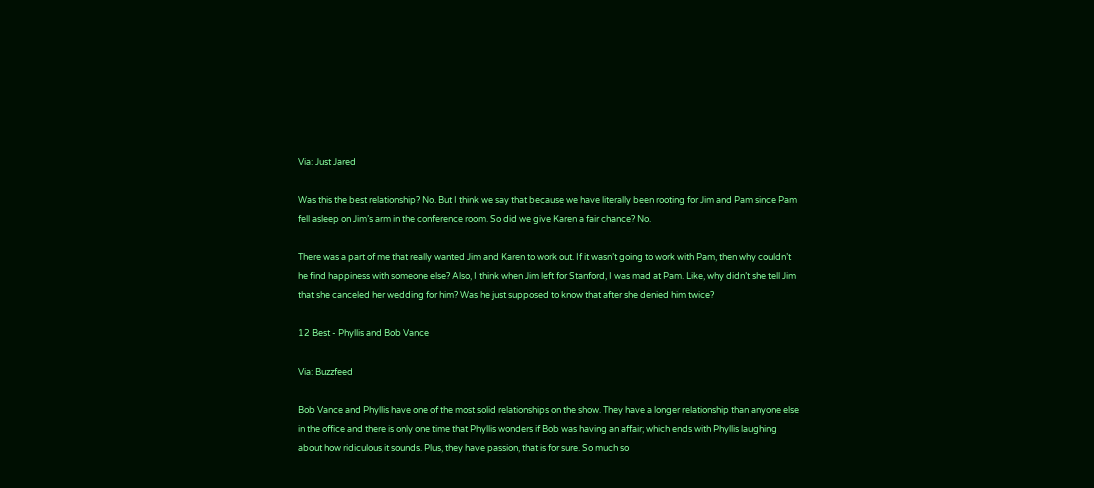Via: Just Jared

Was this the best relationship? No. But I think we say that because we have literally been rooting for Jim and Pam since Pam fell asleep on Jim’s arm in the conference room. So did we give Karen a fair chance? No.

There was a part of me that really wanted Jim and Karen to work out. If it wasn’t going to work with Pam, then why couldn’t he find happiness with someone else? Also, I think when Jim left for Stanford, I was mad at Pam. Like, why didn’t she tell Jim that she canceled her wedding for him? Was he just supposed to know that after she denied him twice?

12 Best - Phyllis and Bob Vance

Via: Buzzfeed

Bob Vance and Phyllis have one of the most solid relationships on the show. They have a longer relationship than anyone else in the office and there is only one time that Phyllis wonders if Bob was having an affair; which ends with Phyllis laughing about how ridiculous it sounds. Plus, they have passion, that is for sure. So much so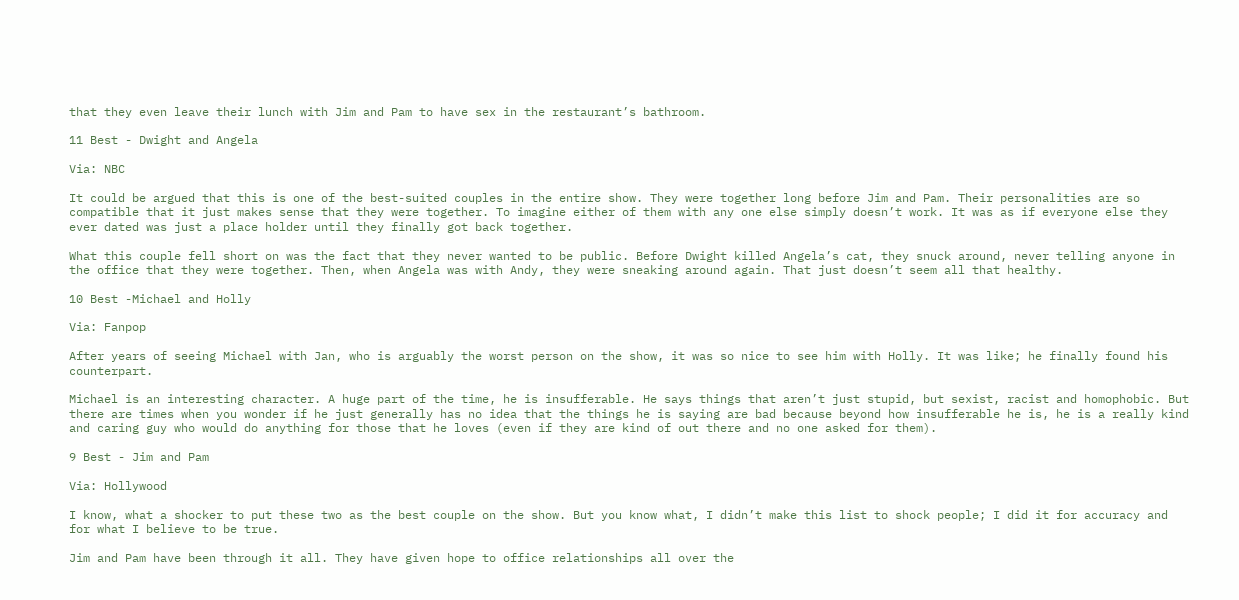that they even leave their lunch with Jim and Pam to have sex in the restaurant’s bathroom.

11 Best - Dwight and Angela

Via: NBC

It could be argued that this is one of the best-suited couples in the entire show. They were together long before Jim and Pam. Their personalities are so compatible that it just makes sense that they were together. To imagine either of them with any one else simply doesn’t work. It was as if everyone else they ever dated was just a place holder until they finally got back together.

What this couple fell short on was the fact that they never wanted to be public. Before Dwight killed Angela’s cat, they snuck around, never telling anyone in the office that they were together. Then, when Angela was with Andy, they were sneaking around again. That just doesn’t seem all that healthy.

10 Best -Michael and Holly

Via: Fanpop

After years of seeing Michael with Jan, who is arguably the worst person on the show, it was so nice to see him with Holly. It was like; he finally found his counterpart.

Michael is an interesting character. A huge part of the time, he is insufferable. He says things that aren’t just stupid, but sexist, racist and homophobic. But there are times when you wonder if he just generally has no idea that the things he is saying are bad because beyond how insufferable he is, he is a really kind and caring guy who would do anything for those that he loves (even if they are kind of out there and no one asked for them).

9 Best - Jim and Pam

Via: Hollywood

I know, what a shocker to put these two as the best couple on the show. But you know what, I didn’t make this list to shock people; I did it for accuracy and for what I believe to be true.

Jim and Pam have been through it all. They have given hope to office relationships all over the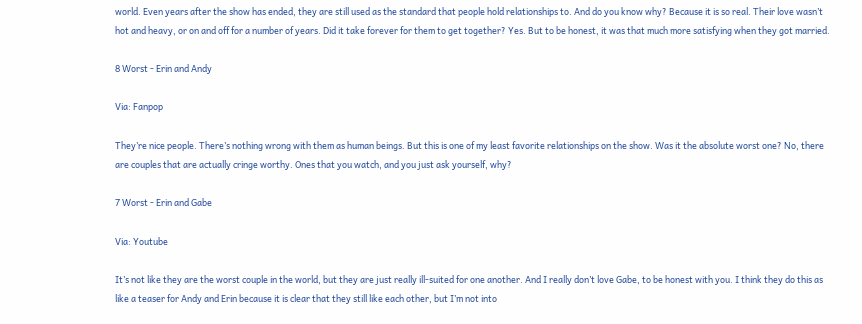world. Even years after the show has ended, they are still used as the standard that people hold relationships to. And do you know why? Because it is so real. Their love wasn’t hot and heavy, or on and off for a number of years. Did it take forever for them to get together? Yes. But to be honest, it was that much more satisfying when they got married.

8 Worst - Erin and Andy

Via: Fanpop

They’re nice people. There’s nothing wrong with them as human beings. But this is one of my least favorite relationships on the show. Was it the absolute worst one? No, there are couples that are actually cringe worthy. Ones that you watch, and you just ask yourself, why?

7 Worst - Erin and Gabe

Via: Youtube

It’s not like they are the worst couple in the world, but they are just really ill-suited for one another. And I really don’t love Gabe, to be honest with you. I think they do this as like a teaser for Andy and Erin because it is clear that they still like each other, but I’m not into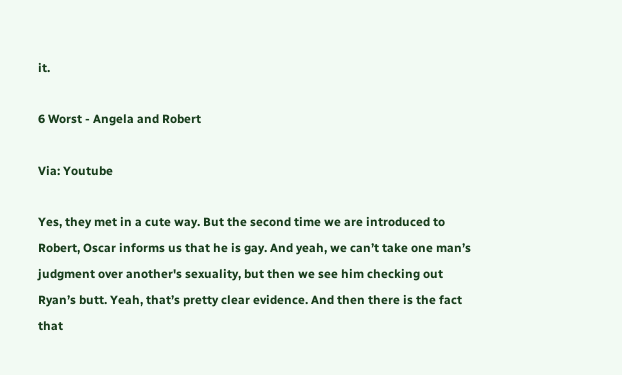it.

6 Worst - Angela and Robert

Via: Youtube

Yes, they met in a cute way. But the second time we are introduced to Robert, Oscar informs us that he is gay. And yeah, we can’t take one man’s judgment over another's sexuality, but then we see him checking out Ryan’s butt. Yeah, that’s pretty clear evidence. And then there is the fact that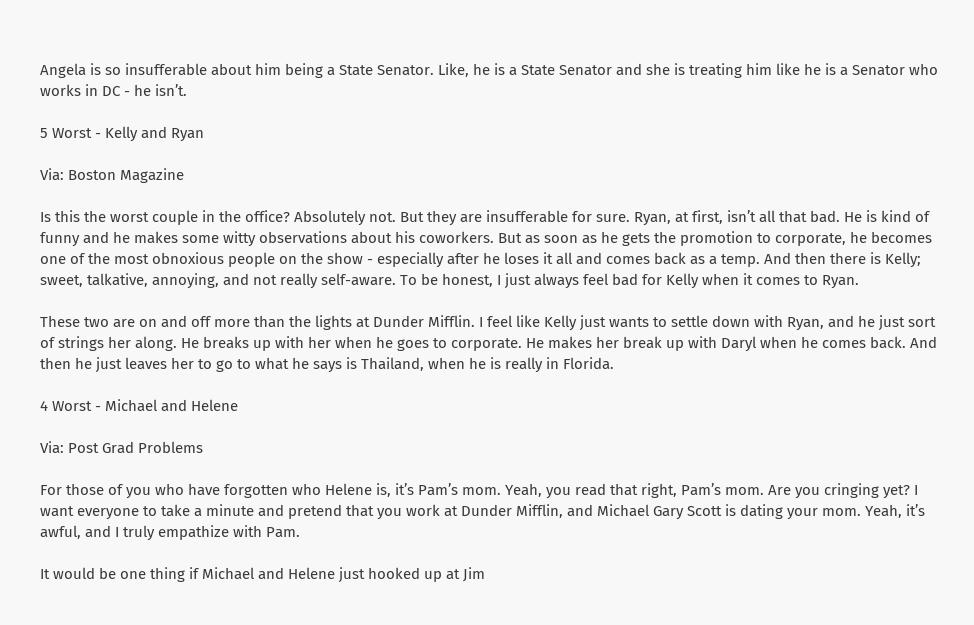Angela is so insufferable about him being a State Senator. Like, he is a State Senator and she is treating him like he is a Senator who works in DC - he isn’t.

5 Worst - Kelly and Ryan

Via: Boston Magazine

Is this the worst couple in the office? Absolutely not. But they are insufferable for sure. Ryan, at first, isn’t all that bad. He is kind of funny and he makes some witty observations about his coworkers. But as soon as he gets the promotion to corporate, he becomes one of the most obnoxious people on the show - especially after he loses it all and comes back as a temp. And then there is Kelly; sweet, talkative, annoying, and not really self-aware. To be honest, I just always feel bad for Kelly when it comes to Ryan.

These two are on and off more than the lights at Dunder Mifflin. I feel like Kelly just wants to settle down with Ryan, and he just sort of strings her along. He breaks up with her when he goes to corporate. He makes her break up with Daryl when he comes back. And then he just leaves her to go to what he says is Thailand, when he is really in Florida.

4 Worst - Michael and Helene

Via: Post Grad Problems

For those of you who have forgotten who Helene is, it’s Pam’s mom. Yeah, you read that right, Pam’s mom. Are you cringing yet? I want everyone to take a minute and pretend that you work at Dunder Mifflin, and Michael Gary Scott is dating your mom. Yeah, it’s awful, and I truly empathize with Pam.

It would be one thing if Michael and Helene just hooked up at Jim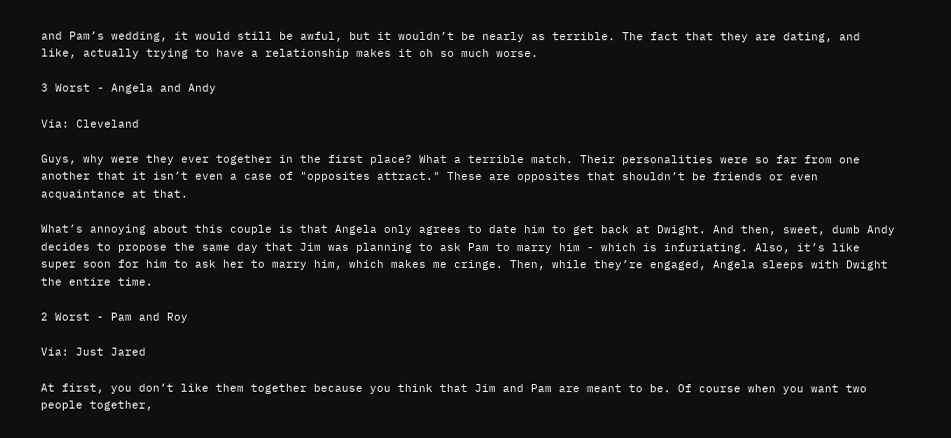and Pam’s wedding, it would still be awful, but it wouldn’t be nearly as terrible. The fact that they are dating, and like, actually trying to have a relationship makes it oh so much worse.

3 Worst - Angela and Andy

Via: Cleveland

Guys, why were they ever together in the first place? What a terrible match. Their personalities were so far from one another that it isn’t even a case of "opposites attract." These are opposites that shouldn’t be friends or even acquaintance at that.

What’s annoying about this couple is that Angela only agrees to date him to get back at Dwight. And then, sweet, dumb Andy decides to propose the same day that Jim was planning to ask Pam to marry him - which is infuriating. Also, it’s like super soon for him to ask her to marry him, which makes me cringe. Then, while they’re engaged, Angela sleeps with Dwight the entire time.

2 Worst - Pam and Roy

Via: Just Jared

At first, you don’t like them together because you think that Jim and Pam are meant to be. Of course when you want two people together,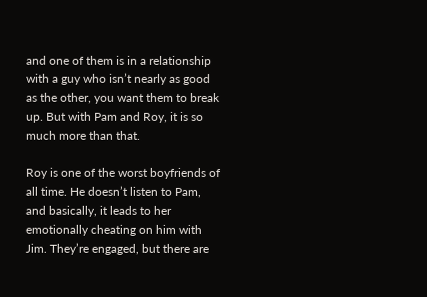and one of them is in a relationship with a guy who isn’t nearly as good as the other, you want them to break up. But with Pam and Roy, it is so much more than that.

Roy is one of the worst boyfriends of all time. He doesn’t listen to Pam, and basically, it leads to her emotionally cheating on him with Jim. They’re engaged, but there are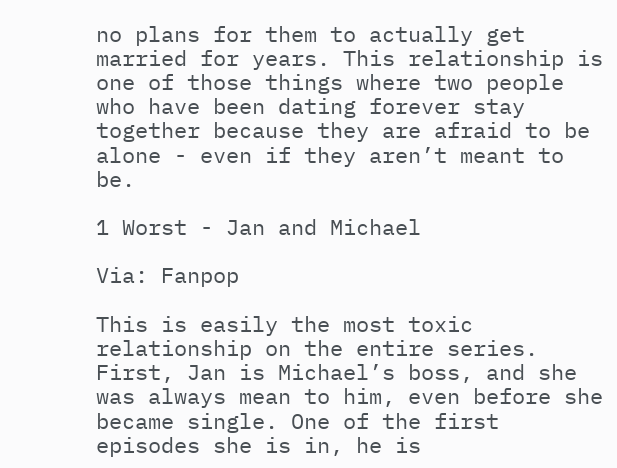no plans for them to actually get married for years. This relationship is one of those things where two people who have been dating forever stay together because they are afraid to be alone - even if they aren’t meant to be.

1 Worst - Jan and Michael

Via: Fanpop

This is easily the most toxic relationship on the entire series. First, Jan is Michael’s boss, and she was always mean to him, even before she became single. One of the first episodes she is in, he is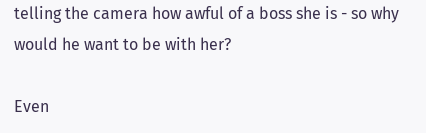telling the camera how awful of a boss she is - so why would he want to be with her?

Even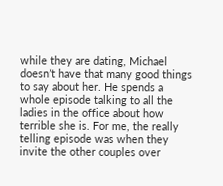while they are dating, Michael doesn’t have that many good things to say about her. He spends a whole episode talking to all the ladies in the office about how terrible she is. For me, the really telling episode was when they invite the other couples over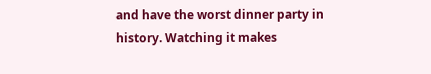and have the worst dinner party in history. Watching it makes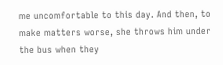me uncomfortable to this day. And then, to make matters worse, she throws him under the bus when they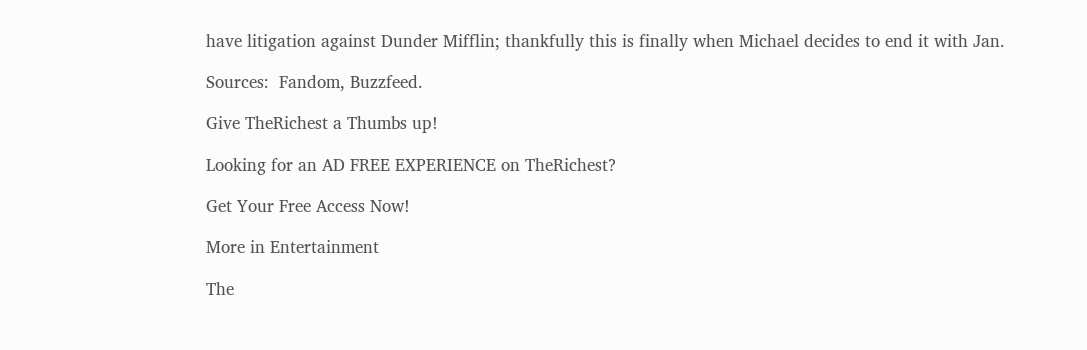have litigation against Dunder Mifflin; thankfully this is finally when Michael decides to end it with Jan.

Sources:  Fandom, Buzzfeed.

Give TheRichest a Thumbs up!

Looking for an AD FREE EXPERIENCE on TheRichest?

Get Your Free Access Now!

More in Entertainment

The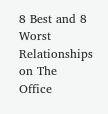8 Best and 8 Worst Relationships on The Office